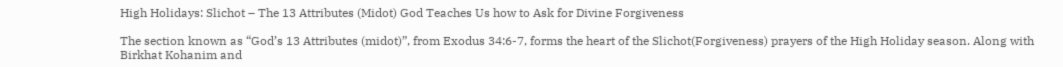High Holidays: Slichot – The 13 Attributes (Midot) God Teaches Us how to Ask for Divine Forgiveness

The section known as “God’s 13 Attributes (midot)”, from Exodus 34:6-7, forms the heart of the Slichot(Forgiveness) prayers of the High Holiday season. Along with Birkhat Kohanim and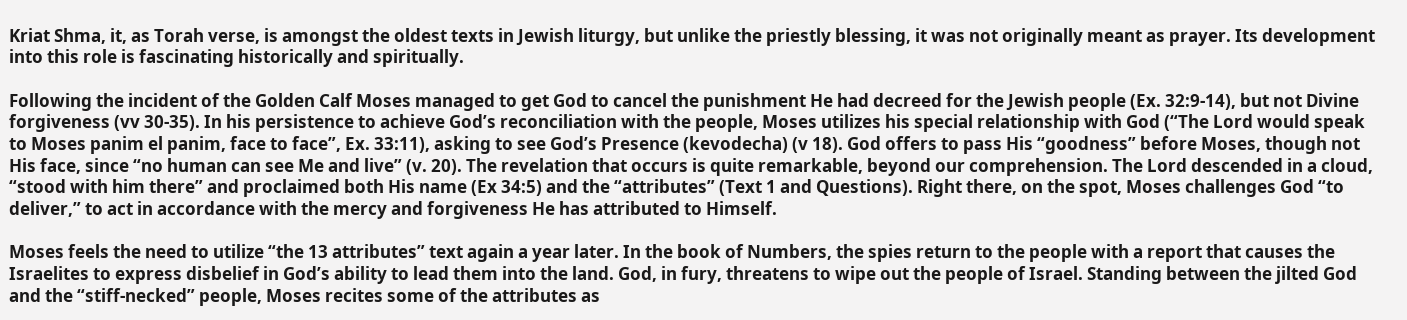Kriat Shma, it, as Torah verse, is amongst the oldest texts in Jewish liturgy, but unlike the priestly blessing, it was not originally meant as prayer. Its development into this role is fascinating historically and spiritually.

Following the incident of the Golden Calf Moses managed to get God to cancel the punishment He had decreed for the Jewish people (Ex. 32:9-14), but not Divine forgiveness (vv 30-35). In his persistence to achieve God’s reconciliation with the people, Moses utilizes his special relationship with God (“The Lord would speak to Moses panim el panim, face to face”, Ex. 33:11), asking to see God’s Presence (kevodecha) (v 18). God offers to pass His “goodness” before Moses, though not His face, since “no human can see Me and live” (v. 20). The revelation that occurs is quite remarkable, beyond our comprehension. The Lord descended in a cloud, “stood with him there” and proclaimed both His name (Ex 34:5) and the “attributes” (Text 1 and Questions). Right there, on the spot, Moses challenges God “to deliver,” to act in accordance with the mercy and forgiveness He has attributed to Himself.

Moses feels the need to utilize “the 13 attributes” text again a year later. In the book of Numbers, the spies return to the people with a report that causes the Israelites to express disbelief in God’s ability to lead them into the land. God, in fury, threatens to wipe out the people of Israel. Standing between the jilted God and the “stiff-necked” people, Moses recites some of the attributes as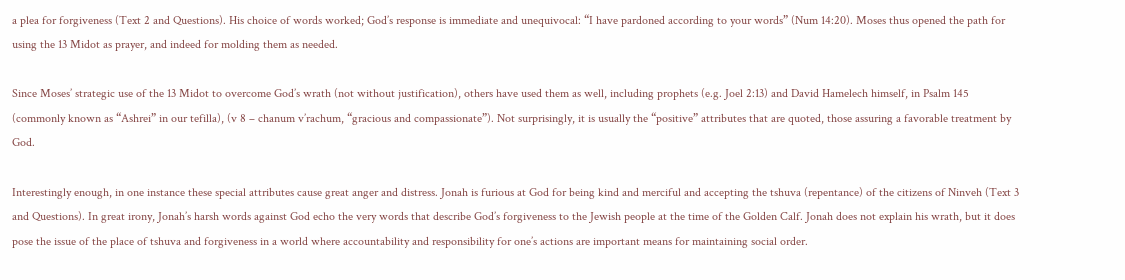a plea for forgiveness (Text 2 and Questions). His choice of words worked; God’s response is immediate and unequivocal: “I have pardoned according to your words” (Num 14:20). Moses thus opened the path for using the 13 Midot as prayer, and indeed for molding them as needed.

Since Moses’ strategic use of the 13 Midot to overcome God’s wrath (not without justification), others have used them as well, including prophets (e.g. Joel 2:13) and David Hamelech himself, in Psalm 145 (commonly known as “Ashrei” in our tefilla), (v 8 – chanum v’rachum, “gracious and compassionate”). Not surprisingly, it is usually the “positive” attributes that are quoted, those assuring a favorable treatment by God.

Interestingly enough, in one instance these special attributes cause great anger and distress. Jonah is furious at God for being kind and merciful and accepting the tshuva (repentance) of the citizens of Ninveh (Text 3 and Questions). In great irony, Jonah’s harsh words against God echo the very words that describe God’s forgiveness to the Jewish people at the time of the Golden Calf. Jonah does not explain his wrath, but it does pose the issue of the place of tshuva and forgiveness in a world where accountability and responsibility for one’s actions are important means for maintaining social order.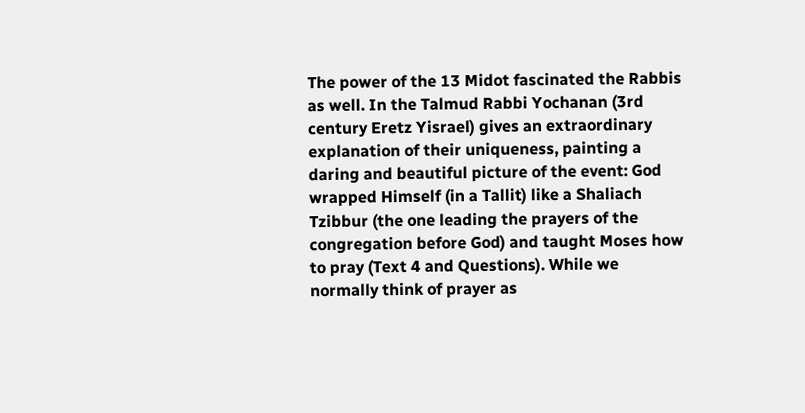The power of the 13 Midot fascinated the Rabbis as well. In the Talmud Rabbi Yochanan (3rd century Eretz Yisrael) gives an extraordinary explanation of their uniqueness, painting a daring and beautiful picture of the event: God wrapped Himself (in a Tallit) like a Shaliach Tzibbur (the one leading the prayers of the congregation before God) and taught Moses how to pray (Text 4 and Questions). While we normally think of prayer as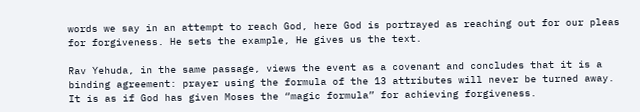words we say in an attempt to reach God, here God is portrayed as reaching out for our pleas for forgiveness. He sets the example, He gives us the text.

Rav Yehuda, in the same passage, views the event as a covenant and concludes that it is a binding agreement: prayer using the formula of the 13 attributes will never be turned away. It is as if God has given Moses the “magic formula” for achieving forgiveness.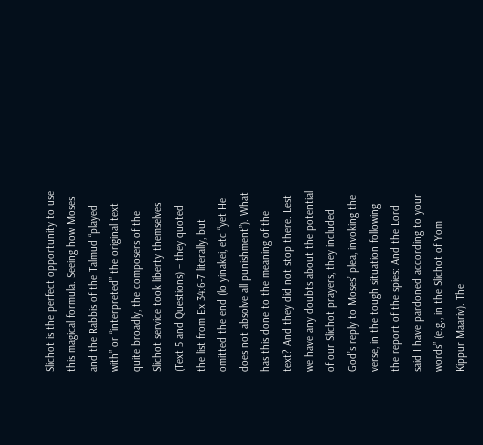Slichot is the perfect opportunity to use this magical formula. Seeing how Moses and the Rabbis of the Talmud “played with” or “interpreted” the original text quite broadly, the composers of the Slichot service took liberty themselves (Text 5 and Questions) – they quoted the list from Ex 34:6-7 literally, but omitted the end (lo yinakei, etc “yet He does not absolve all punishment”). What has this done to the meaning of the text? And they did not stop there. Lest we have any doubts about the potential of our Slichot prayers, they included God’s reply to Moses’ plea, invoking the verse, in the tough situation following the report of the spies: And the Lord said I have pardoned according to your words” (e.g., in the Slichot of Yom Kippur Maariv). The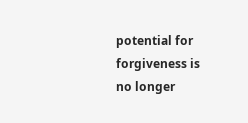potential for forgiveness is no longer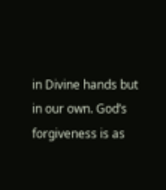in Divine hands but in our own. God’s forgiveness is as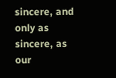sincere, and only as sincere, as our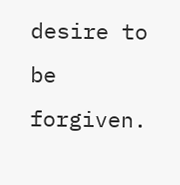desire to be forgiven.